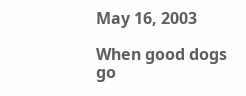May 16, 2003

When good dogs go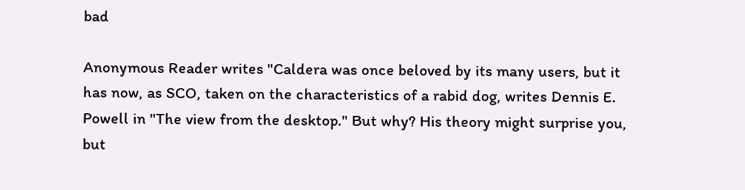bad

Anonymous Reader writes "Caldera was once beloved by its many users, but it has now, as SCO, taken on the characteristics of a rabid dog, writes Dennis E. Powell in "The view from the desktop." But why? His theory might surprise you, but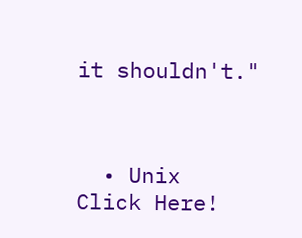it shouldn't."



  • Unix
Click Here!